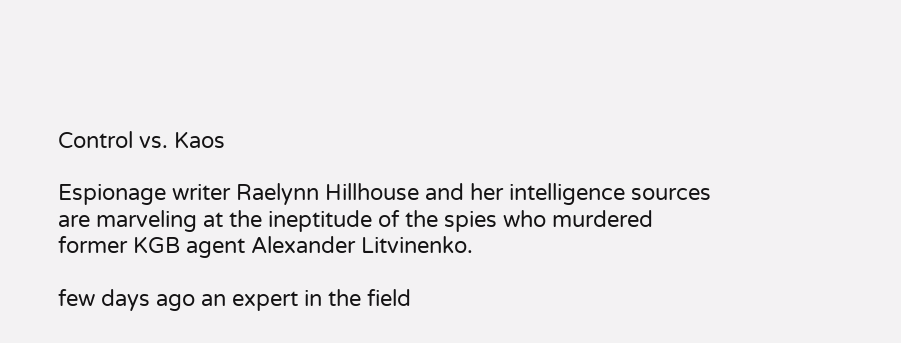Control vs. Kaos

Espionage writer Raelynn Hillhouse and her intelligence sources are marveling at the ineptitude of the spies who murdered former KGB agent Alexander Litvinenko.

few days ago an expert in the field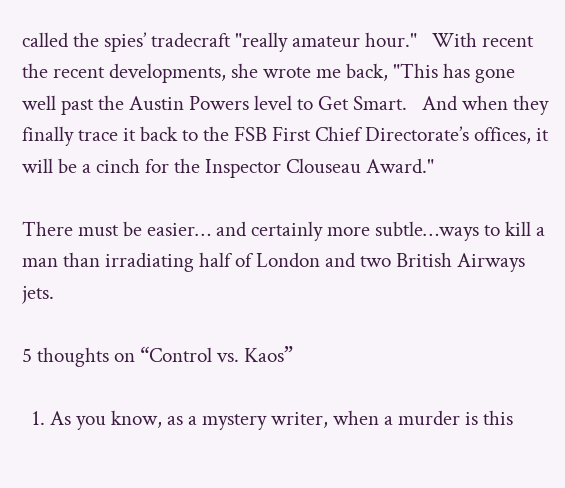called the spies’ tradecraft "really amateur hour."   With recent the recent developments, she wrote me back, "This has gone well past the Austin Powers level to Get Smart.   And when they finally trace it back to the FSB First Chief Directorate’s offices, it will be a cinch for the Inspector Clouseau Award."

There must be easier… and certainly more subtle…ways to kill a man than irradiating half of London and two British Airways jets.

5 thoughts on “Control vs. Kaos”

  1. As you know, as a mystery writer, when a murder is this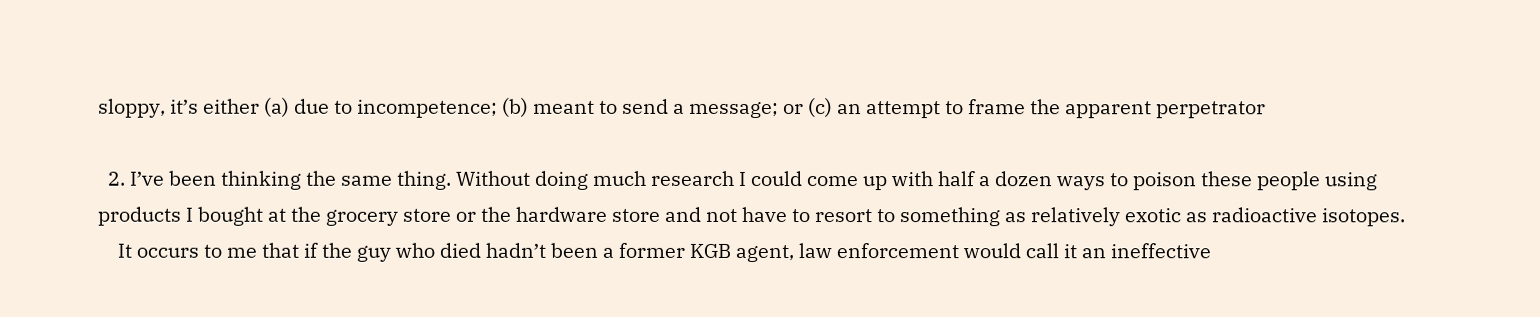sloppy, it’s either (a) due to incompetence; (b) meant to send a message; or (c) an attempt to frame the apparent perpetrator

  2. I’ve been thinking the same thing. Without doing much research I could come up with half a dozen ways to poison these people using products I bought at the grocery store or the hardware store and not have to resort to something as relatively exotic as radioactive isotopes.
    It occurs to me that if the guy who died hadn’t been a former KGB agent, law enforcement would call it an ineffective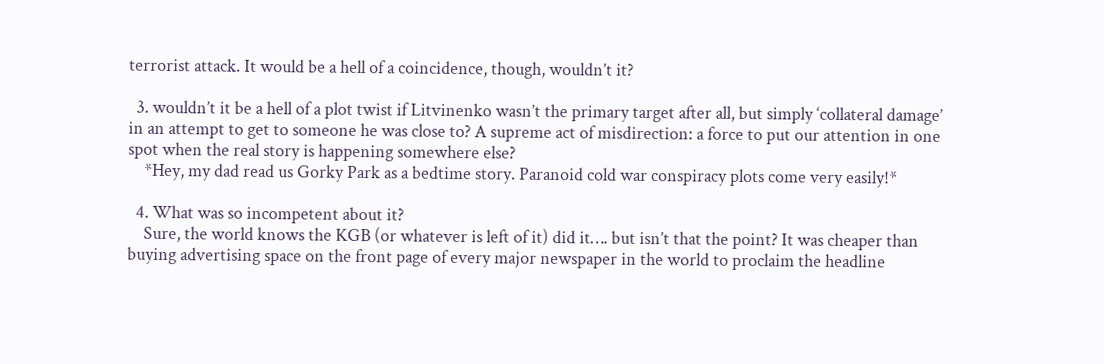terrorist attack. It would be a hell of a coincidence, though, wouldn’t it?

  3. wouldn’t it be a hell of a plot twist if Litvinenko wasn’t the primary target after all, but simply ‘collateral damage’ in an attempt to get to someone he was close to? A supreme act of misdirection: a force to put our attention in one spot when the real story is happening somewhere else?
    *Hey, my dad read us Gorky Park as a bedtime story. Paranoid cold war conspiracy plots come very easily!*

  4. What was so incompetent about it?
    Sure, the world knows the KGB (or whatever is left of it) did it…. but isn’t that the point? It was cheaper than buying advertising space on the front page of every major newspaper in the world to proclaim the headline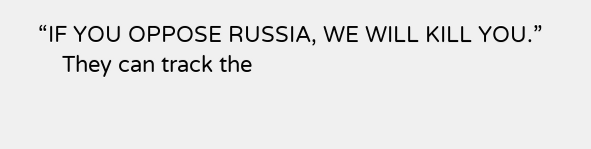“IF YOU OPPOSE RUSSIA, WE WILL KILL YOU.”
    They can track the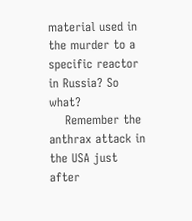material used in the murder to a specific reactor in Russia? So what?
    Remember the anthrax attack in the USA just after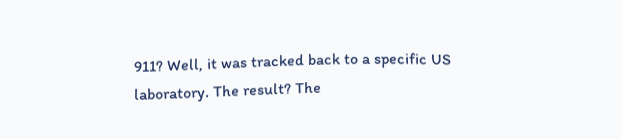911? Well, it was tracked back to a specific US laboratory. The result? The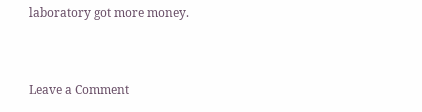laboratory got more money.


Leave a Comment